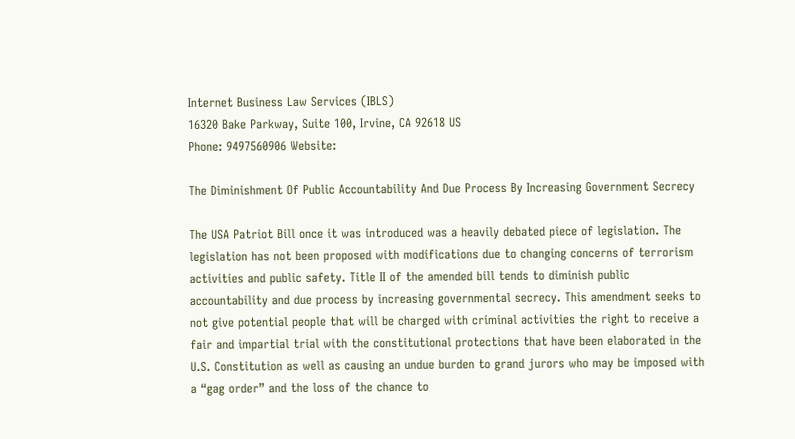Internet Business Law Services (IBLS)
16320 Bake Parkway, Suite 100, Irvine, CA 92618 US
Phone: 9497560906 Website:

The Diminishment Of Public Accountability And Due Process By Increasing Government Secrecy

The USA Patriot Bill once it was introduced was a heavily debated piece of legislation. The legislation has not been proposed with modifications due to changing concerns of terrorism activities and public safety. Title II of the amended bill tends to diminish public accountability and due process by increasing governmental secrecy. This amendment seeks to not give potential people that will be charged with criminal activities the right to receive a fair and impartial trial with the constitutional protections that have been elaborated in the U.S. Constitution as well as causing an undue burden to grand jurors who may be imposed with a “gag order” and the loss of the chance to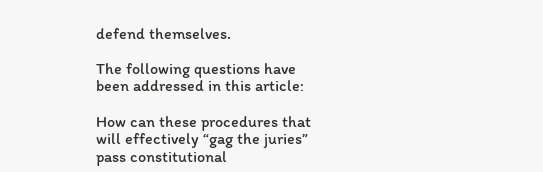defend themselves.

The following questions have been addressed in this article:

How can these procedures that will effectively “gag the juries” pass constitutional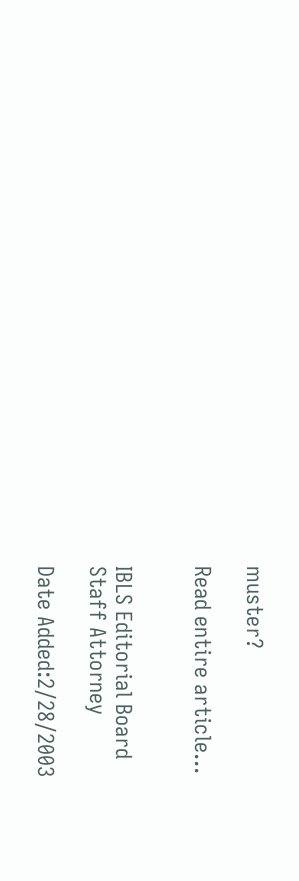muster?

Read entire article...


IBLS Editorial Board
Staff Attorney

Date Added:2/28/2003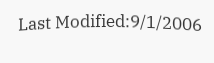Last Modified:9/1/2006